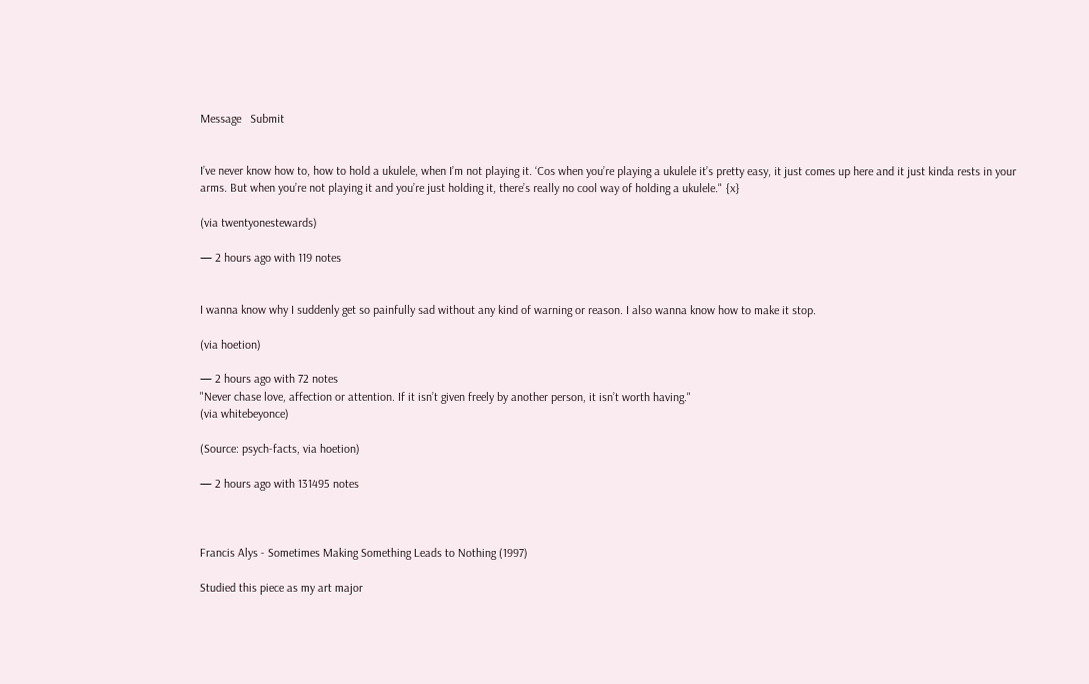Message   Submit


I’ve never know how to, how to hold a ukulele, when I’m not playing it. ‘Cos when you’re playing a ukulele it’s pretty easy, it just comes up here and it just kinda rests in your arms. But when you’re not playing it and you’re just holding it, there’s really no cool way of holding a ukulele." {x}

(via twentyonestewards)

— 2 hours ago with 119 notes


I wanna know why I suddenly get so painfully sad without any kind of warning or reason. I also wanna know how to make it stop.

(via hoetion)

— 2 hours ago with 72 notes
"Never chase love, affection or attention. If it isn’t given freely by another person, it isn’t worth having."
(via whitebeyonce)

(Source: psych-facts, via hoetion)

— 2 hours ago with 131495 notes



Francis Alys - Sometimes Making Something Leads to Nothing (1997)

Studied this piece as my art major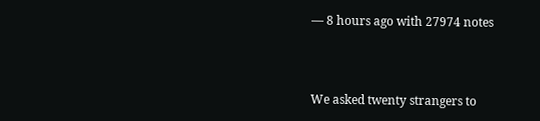— 8 hours ago with 27974 notes



We asked twenty strangers to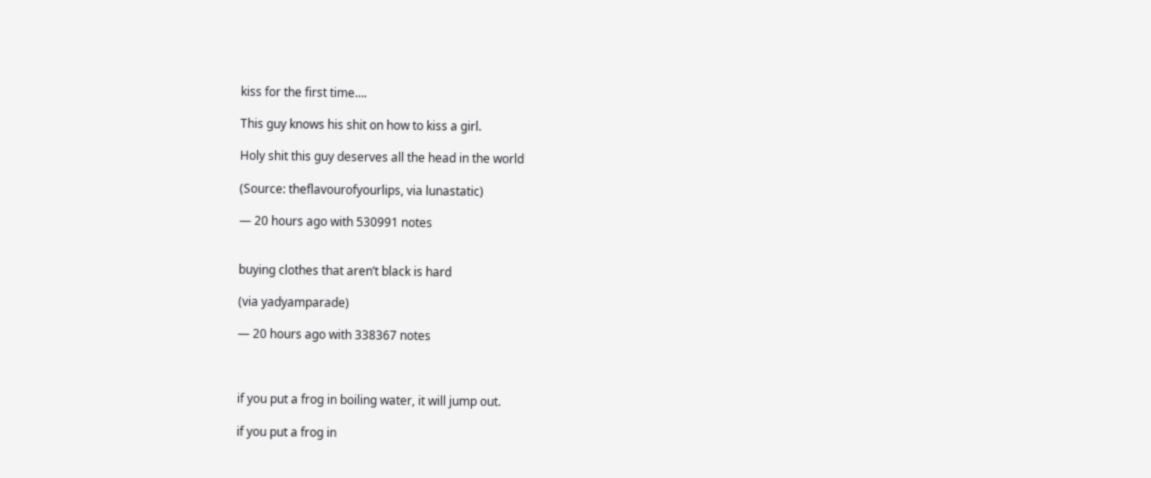kiss for the first time….

This guy knows his shit on how to kiss a girl.

Holy shit this guy deserves all the head in the world

(Source: theflavourofyourlips, via lunastatic)

— 20 hours ago with 530991 notes


buying clothes that aren’t black is hard

(via yadyamparade)

— 20 hours ago with 338367 notes



if you put a frog in boiling water, it will jump out.

if you put a frog in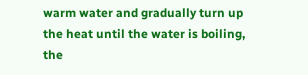warm water and gradually turn up the heat until the water is boiling, the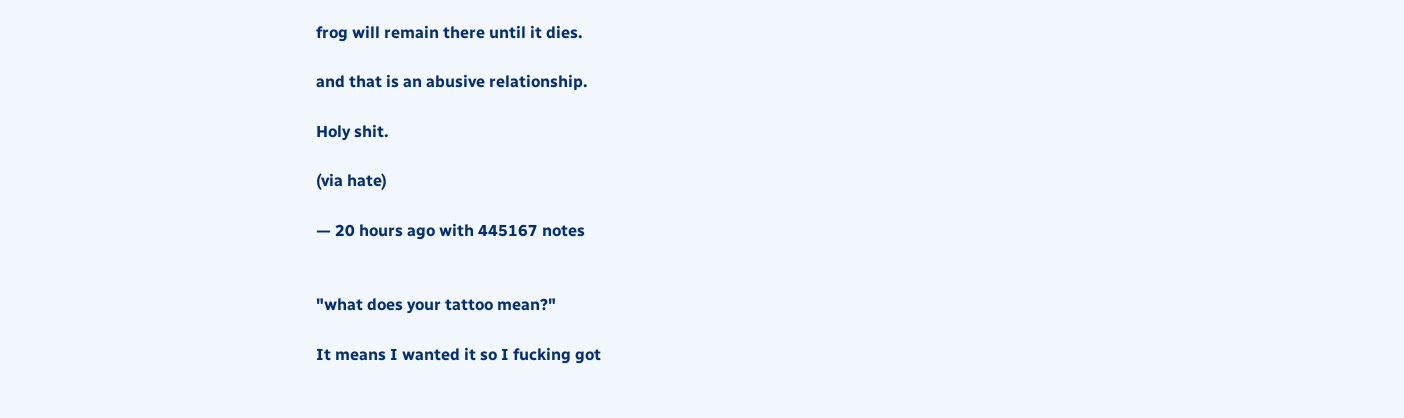frog will remain there until it dies.

and that is an abusive relationship.

Holy shit.

(via hate)

— 20 hours ago with 445167 notes


"what does your tattoo mean?"

It means I wanted it so I fucking got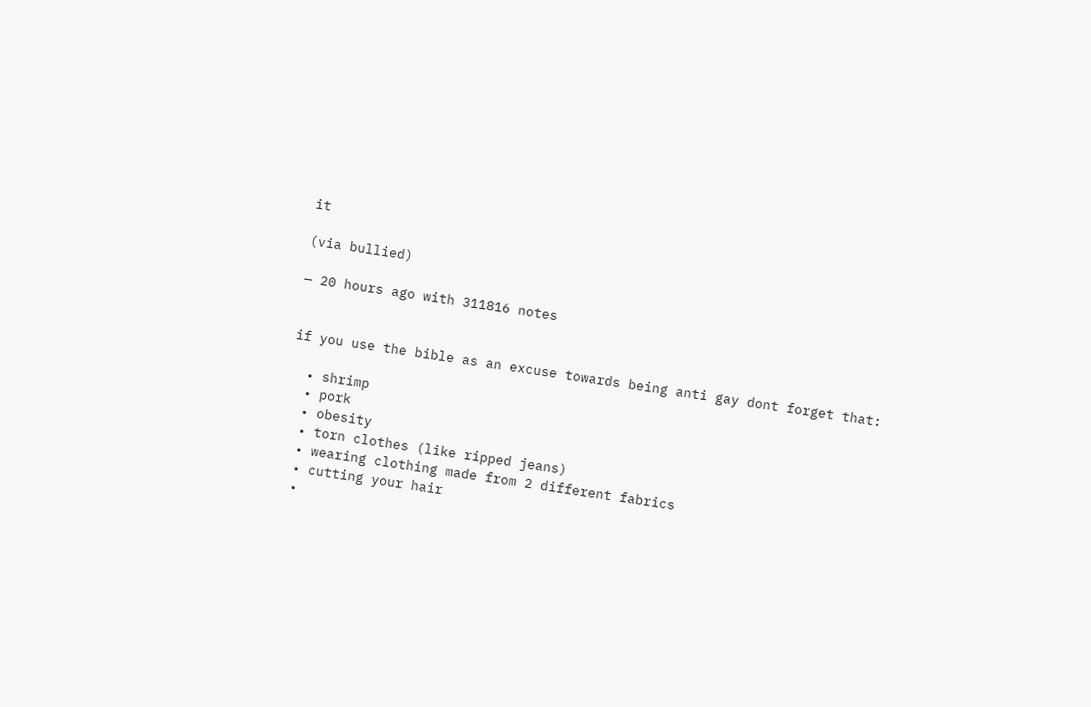it

(via bullied)

— 20 hours ago with 311816 notes


if you use the bible as an excuse towards being anti gay dont forget that:

  • shrimp
  • pork
  • obesity
  • torn clothes (like ripped jeans)
  • wearing clothing made from 2 different fabrics
  • cutting your hair
  •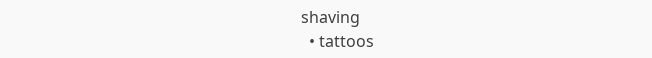shaving
  • tattoos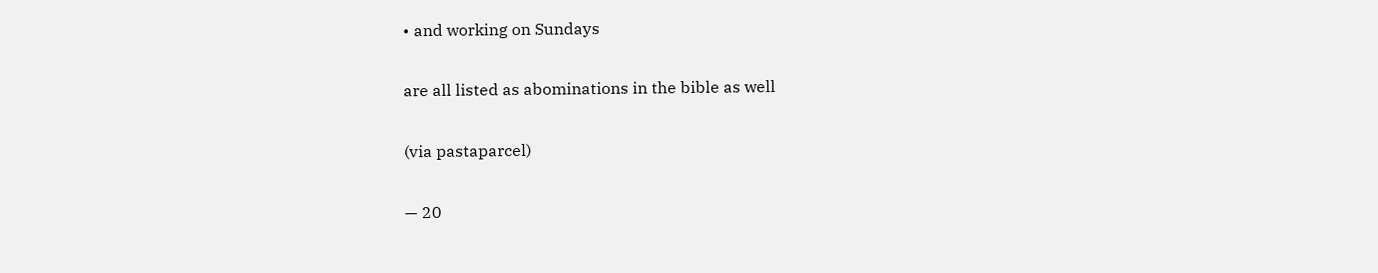• and working on Sundays

are all listed as abominations in the bible as well

(via pastaparcel)

— 20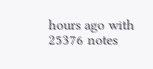hours ago with 25376 notes